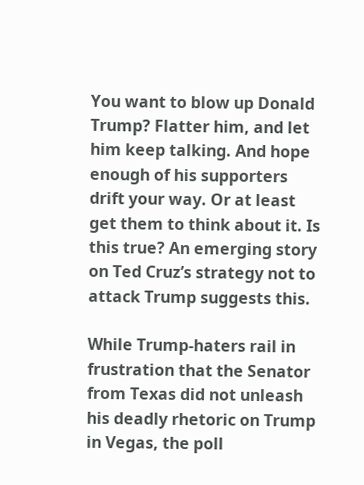You want to blow up Donald Trump? Flatter him, and let him keep talking. And hope enough of his supporters drift your way. Or at least get them to think about it. Is this true? An emerging story on Ted Cruz’s strategy not to attack Trump suggests this.

While Trump-haters rail in frustration that the Senator from Texas did not unleash his deadly rhetoric on Trump in Vegas, the poll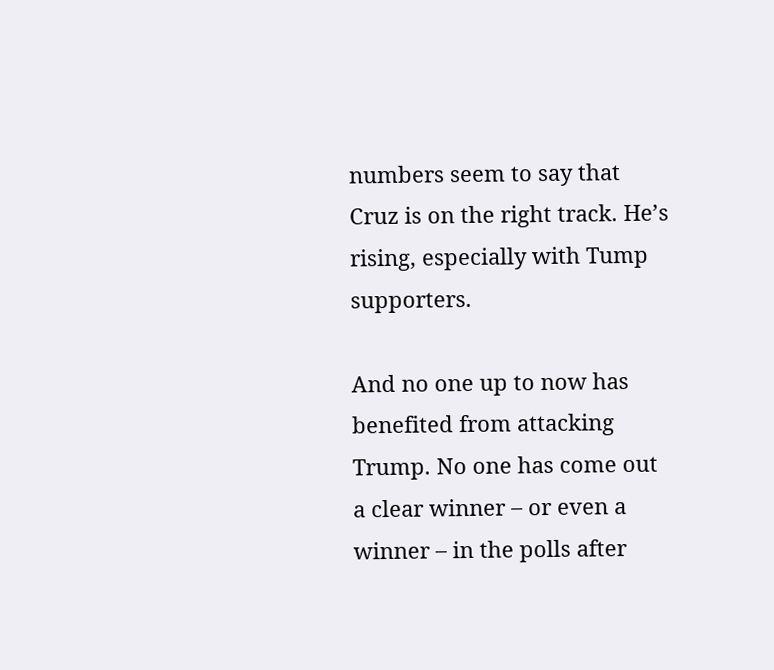numbers seem to say that Cruz is on the right track. He’s rising, especially with Tump supporters.

And no one up to now has benefited from attacking Trump. No one has come out a clear winner – or even a winner – in the polls after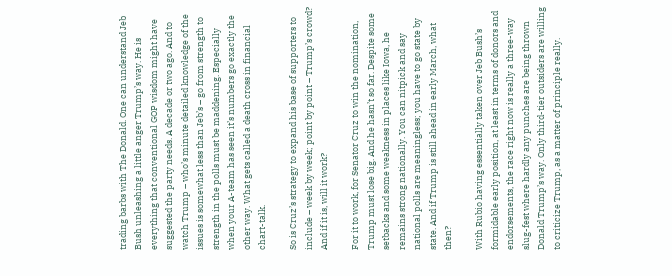trading barbs with The Donald. One can understand Jeb Bush unleashing a little anger Trump’s way. He is everything that conventional GOP wisdom might have suggested the party needs. A decade or two ago. And to watch Trump – who’s minute detailed knowledge of the issues is somewhat less than Jeb’s – go from strength to strength in the polls must be maddening. Especially when your A-team has seen it’s numbers go exactly the other way. What gets called a death cross in financial chart-talk.

So is Cruz’s strategy to expand his base of supporters to include – week by week; point by point – Trump’s crowd? And if it is, will it work?

For it to work, for Senator Cruz to win the nomination, Trump must lose big. And he hasn’t so far. Despite some setbacks and some weakness in places like Iowa, he remains strong nationally. You can nitpick and say national polls are meaningless; you have to go state by state. And if Trump is still ahead in early March, what then?

With Rubio having essentially taken over Jeb Bush’s formidable early position, at least in terms of donors and endorsements, the race right now is really a three-way slug-fest where hardly any punches are being thrown Donald Trump’s way. Only third-tier outsiders are willing to criticize Trump, as a matter of principle really.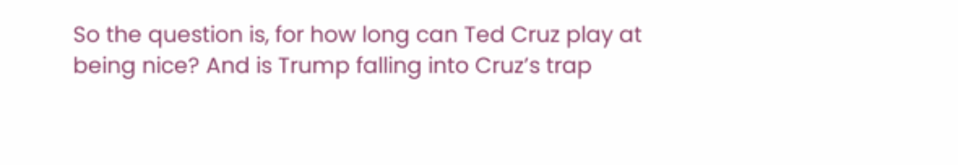So the question is, for how long can Ted Cruz play at being nice? And is Trump falling into Cruz’s trap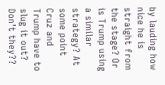by lauding how nice he is straight from the stage? Or is Trump using a similar strategy? At some point Cruz and Trump have to slug it out? Don’t they??